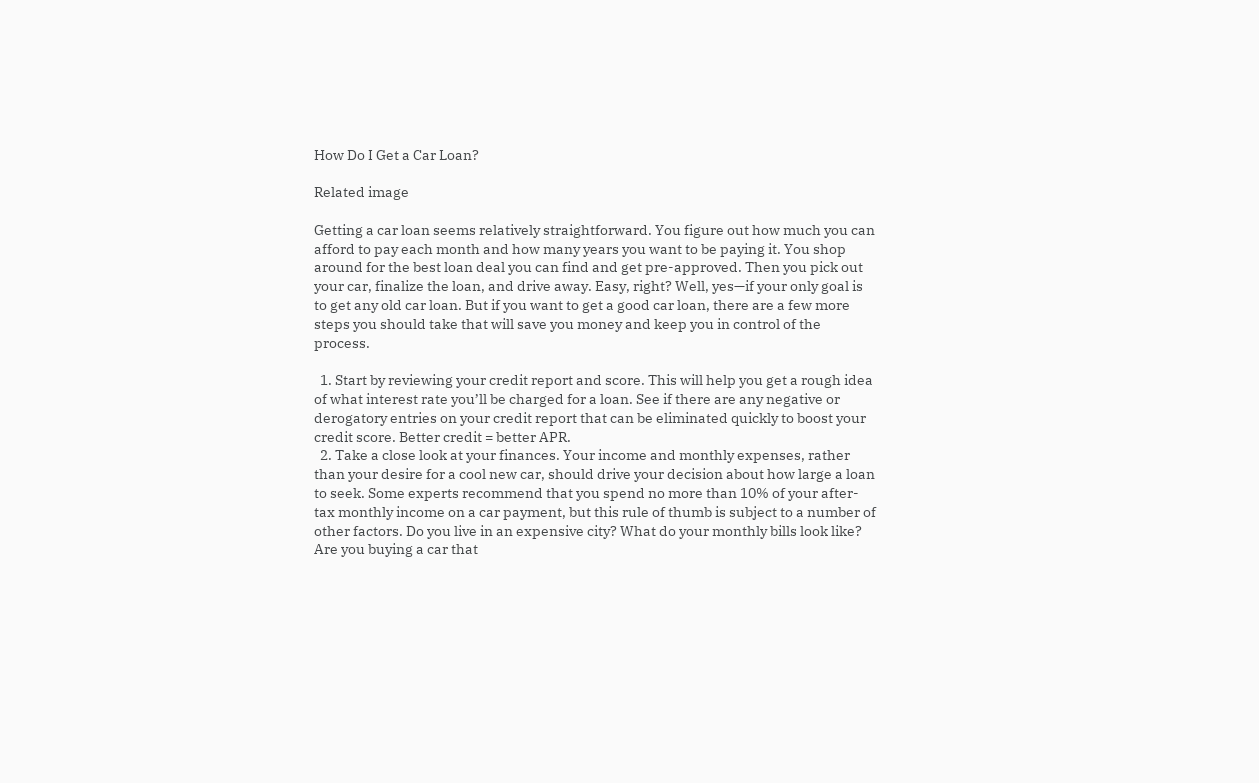How Do I Get a Car Loan?

Related image

Getting a car loan seems relatively straightforward. You figure out how much you can afford to pay each month and how many years you want to be paying it. You shop around for the best loan deal you can find and get pre-approved. Then you pick out your car, finalize the loan, and drive away. Easy, right? Well, yes—if your only goal is to get any old car loan. But if you want to get a good car loan, there are a few more steps you should take that will save you money and keep you in control of the process.

  1. Start by reviewing your credit report and score. This will help you get a rough idea of what interest rate you’ll be charged for a loan. See if there are any negative or derogatory entries on your credit report that can be eliminated quickly to boost your credit score. Better credit = better APR.
  2. Take a close look at your finances. Your income and monthly expenses, rather than your desire for a cool new car, should drive your decision about how large a loan to seek. Some experts recommend that you spend no more than 10% of your after-tax monthly income on a car payment, but this rule of thumb is subject to a number of other factors. Do you live in an expensive city? What do your monthly bills look like? Are you buying a car that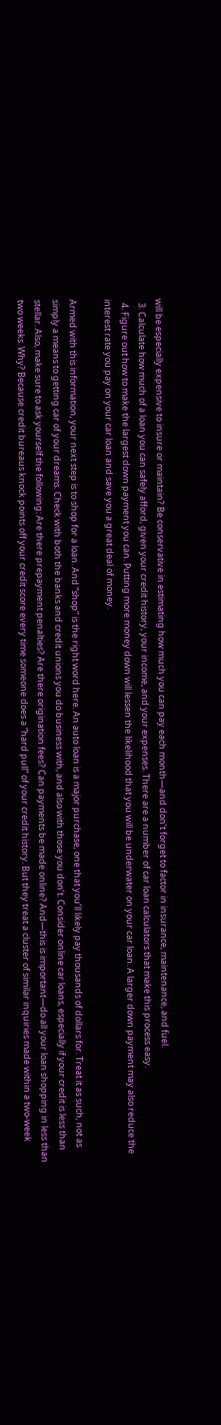will be especially expensive to insure or maintain? Be conservative in estimating how much you can pay each month—and don’t forget to factor in insurance, maintenance, and fuel.
  3. Calculate how much of a loan you can safely afford, given your credit history, your income, and your expenses. There are a number of car loan calculators that make this process easy.
  4. Figure out how to make the largest down payment you can. Putting more money down will lessen the likelihood that you will be underwater on your car loan. A larger down payment may also reduce the interest rate you pay on your car loan and save you a great deal of money.

Armed with this information, your next step is to shop for a loan. And “shop” is the right word here. An auto loan is a major purchase, one that you’ll likely pay thousands of dollars for. Treat it as such, not as simply a means to getting car of your dreams. Check with both the banks and credit unions you do business with, and also with those you don’t. Consider online car loans, especially if your credit is less than stellar. Also, make sure to ask yourself the following: Are there prepayment penalties? Are there origination fees? Can payments be made online? And—this is important—do all your loan shopping in less than two weeks. Why? Because credit bureaus knock points off your credit score every time someone does a “hard pull” of your credit history. But they treat a cluster of similar inquiries made within a two-week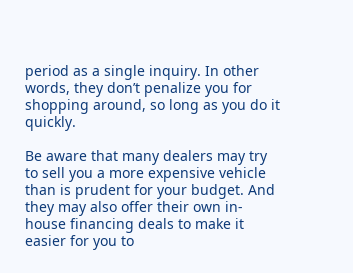period as a single inquiry. In other words, they don’t penalize you for shopping around, so long as you do it quickly.

Be aware that many dealers may try to sell you a more expensive vehicle than is prudent for your budget. And they may also offer their own in-house financing deals to make it easier for you to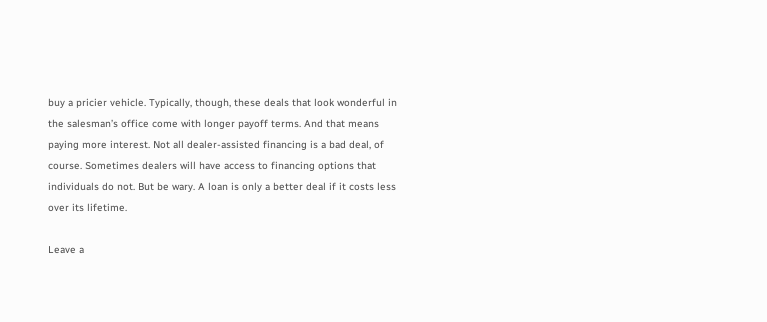buy a pricier vehicle. Typically, though, these deals that look wonderful in the salesman’s office come with longer payoff terms. And that means paying more interest. Not all dealer-assisted financing is a bad deal, of course. Sometimes dealers will have access to financing options that individuals do not. But be wary. A loan is only a better deal if it costs less over its lifetime.

Leave a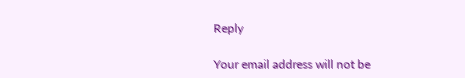Reply

Your email address will not be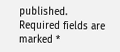published. Required fields are marked *